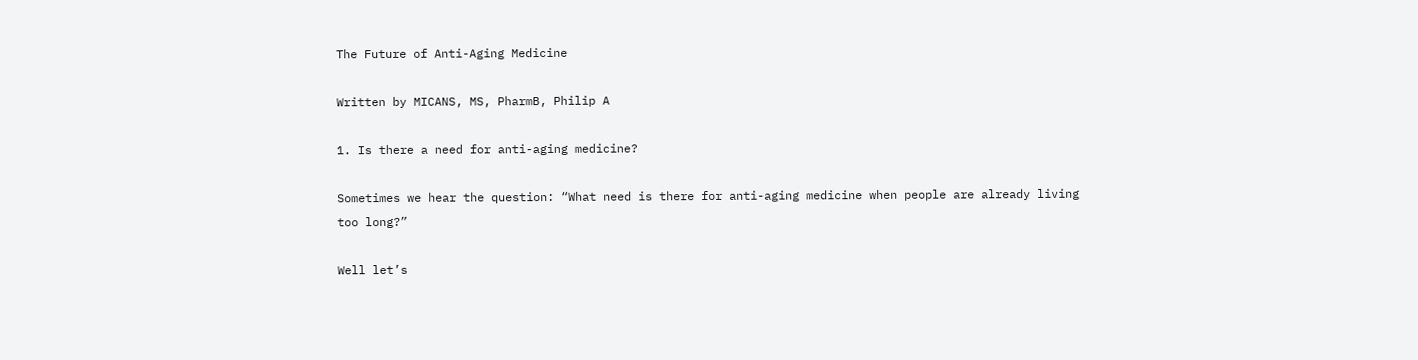The Future of Anti-Aging Medicine

Written by MICANS, MS, PharmB, Philip A

1. Is there a need for anti-aging medicine?

Sometimes we hear the question: “What need is there for anti-aging medicine when people are already living too long?”

Well let’s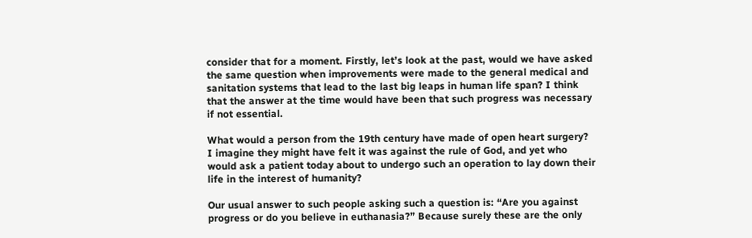consider that for a moment. Firstly, let’s look at the past, would we have asked the same question when improvements were made to the general medical and sanitation systems that lead to the last big leaps in human life span? I think that the answer at the time would have been that such progress was necessary if not essential.

What would a person from the 19th century have made of open heart surgery? I imagine they might have felt it was against the rule of God, and yet who would ask a patient today about to undergo such an operation to lay down their life in the interest of humanity?

Our usual answer to such people asking such a question is: “Are you against progress or do you believe in euthanasia?” Because surely these are the only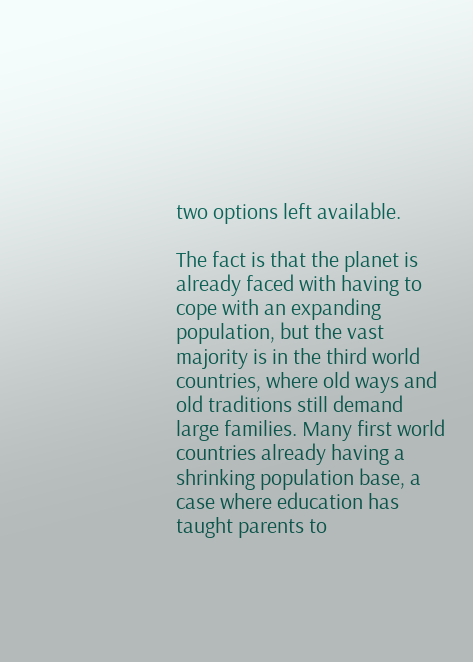two options left available.

The fact is that the planet is already faced with having to cope with an expanding population, but the vast majority is in the third world countries, where old ways and old traditions still demand large families. Many first world countries already having a shrinking population base, a case where education has taught parents to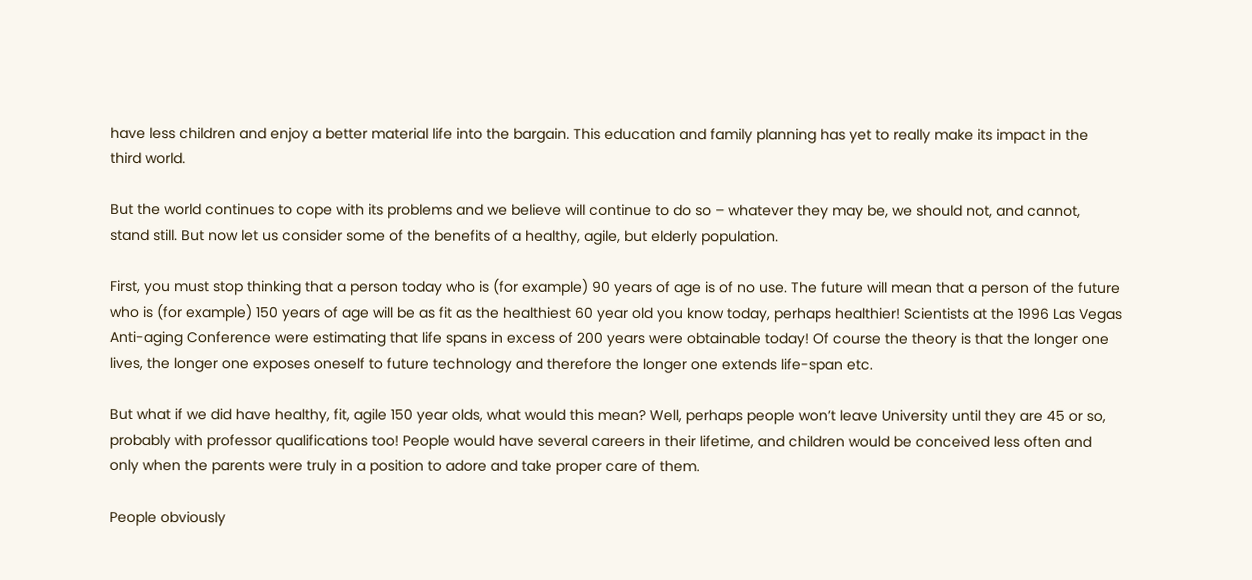have less children and enjoy a better material life into the bargain. This education and family planning has yet to really make its impact in the third world.

But the world continues to cope with its problems and we believe will continue to do so – whatever they may be, we should not, and cannot, stand still. But now let us consider some of the benefits of a healthy, agile, but elderly population.

First, you must stop thinking that a person today who is (for example) 90 years of age is of no use. The future will mean that a person of the future who is (for example) 150 years of age will be as fit as the healthiest 60 year old you know today, perhaps healthier! Scientists at the 1996 Las Vegas Anti-aging Conference were estimating that life spans in excess of 200 years were obtainable today! Of course the theory is that the longer one lives, the longer one exposes oneself to future technology and therefore the longer one extends life-span etc.

But what if we did have healthy, fit, agile 150 year olds, what would this mean? Well, perhaps people won’t leave University until they are 45 or so, probably with professor qualifications too! People would have several careers in their lifetime, and children would be conceived less often and only when the parents were truly in a position to adore and take proper care of them.

People obviously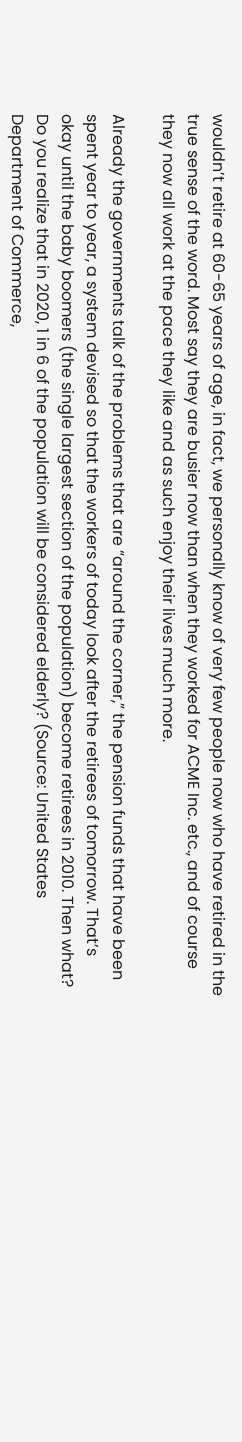wouldn’t retire at 60-65 years of age, in fact, we personally know of very few people now who have retired in the true sense of the word. Most say they are busier now than when they worked for ACME Inc. etc., and of course they now all work at the pace they like and as such enjoy their lives much more.

Already the governments talk of the problems that are “around the corner,” the pension funds that have been spent year to year, a system devised so that the workers of today look after the retirees of tomorrow. That’s okay until the baby boomers (the single largest section of the population) become retirees in 2010. Then what? Do you realize that in 2020, 1 in 6 of the population will be considered elderly? (Source: United States Department of Commerce,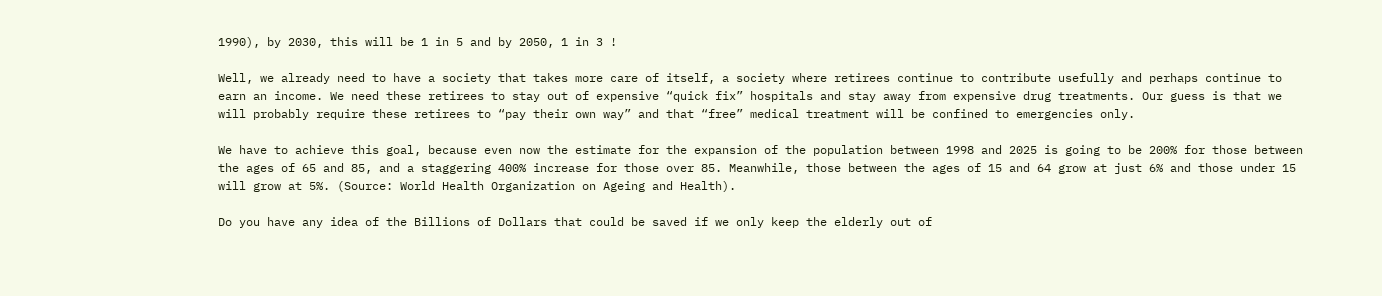1990), by 2030, this will be 1 in 5 and by 2050, 1 in 3 !

Well, we already need to have a society that takes more care of itself, a society where retirees continue to contribute usefully and perhaps continue to earn an income. We need these retirees to stay out of expensive “quick fix” hospitals and stay away from expensive drug treatments. Our guess is that we will probably require these retirees to “pay their own way” and that “free” medical treatment will be confined to emergencies only.

We have to achieve this goal, because even now the estimate for the expansion of the population between 1998 and 2025 is going to be 200% for those between the ages of 65 and 85, and a staggering 400% increase for those over 85. Meanwhile, those between the ages of 15 and 64 grow at just 6% and those under 15 will grow at 5%. (Source: World Health Organization on Ageing and Health).

Do you have any idea of the Billions of Dollars that could be saved if we only keep the elderly out of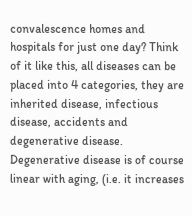convalescence homes and hospitals for just one day? Think of it like this, all diseases can be placed into 4 categories, they are inherited disease, infectious disease, accidents and degenerative disease. Degenerative disease is of course linear with aging, (i.e. it increases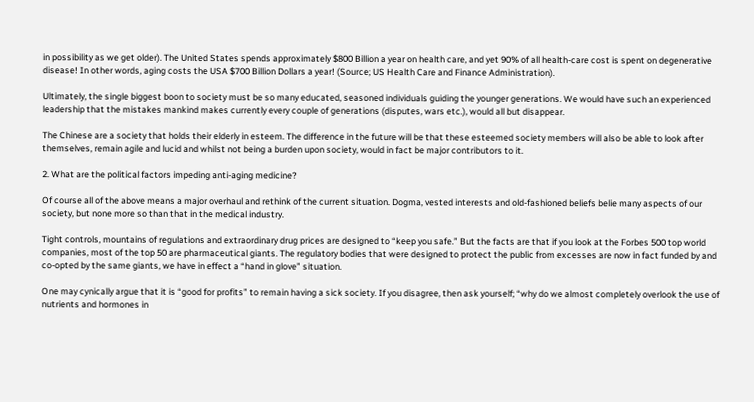in possibility as we get older). The United States spends approximately $800 Billion a year on health care, and yet 90% of all health-care cost is spent on degenerative disease! In other words, aging costs the USA $700 Billion Dollars a year! (Source; US Health Care and Finance Administration).

Ultimately, the single biggest boon to society must be so many educated, seasoned individuals guiding the younger generations. We would have such an experienced leadership that the mistakes mankind makes currently every couple of generations (disputes, wars etc.), would all but disappear.

The Chinese are a society that holds their elderly in esteem. The difference in the future will be that these esteemed society members will also be able to look after themselves, remain agile and lucid and whilst not being a burden upon society, would in fact be major contributors to it.

2. What are the political factors impeding anti-aging medicine?

Of course all of the above means a major overhaul and rethink of the current situation. Dogma, vested interests and old-fashioned beliefs belie many aspects of our society, but none more so than that in the medical industry.

Tight controls, mountains of regulations and extraordinary drug prices are designed to “keep you safe.” But the facts are that if you look at the Forbes 500 top world companies, most of the top 50 are pharmaceutical giants. The regulatory bodies that were designed to protect the public from excesses are now in fact funded by and co-opted by the same giants, we have in effect a “hand in glove” situation.

One may cynically argue that it is “good for profits” to remain having a sick society. If you disagree, then ask yourself; “why do we almost completely overlook the use of nutrients and hormones in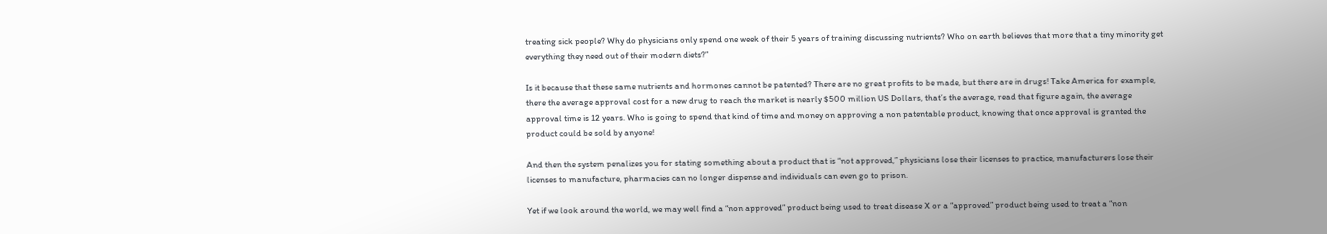treating sick people? Why do physicians only spend one week of their 5 years of training discussing nutrients? Who on earth believes that more that a tiny minority get everything they need out of their modern diets?”

Is it because that these same nutrients and hormones cannot be patented? There are no great profits to be made, but there are in drugs! Take America for example, there the average approval cost for a new drug to reach the market is nearly $500 million US Dollars, that’s the average, read that figure again, the average approval time is 12 years. Who is going to spend that kind of time and money on approving a non patentable product, knowing that once approval is granted the product could be sold by anyone!

And then the system penalizes you for stating something about a product that is “not approved,” physicians lose their licenses to practice, manufacturers lose their licenses to manufacture, pharmacies can no longer dispense and individuals can even go to prison.

Yet if we look around the world, we may well find a “non approved” product being used to treat disease X or a “approved” product being used to treat a “non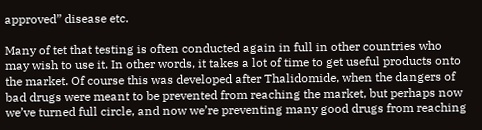approved” disease etc.

Many of tet that testing is often conducted again in full in other countries who may wish to use it. In other words, it takes a lot of time to get useful products onto the market. Of course this was developed after Thalidomide, when the dangers of bad drugs were meant to be prevented from reaching the market, but perhaps now we’ve turned full circle, and now we’re preventing many good drugs from reaching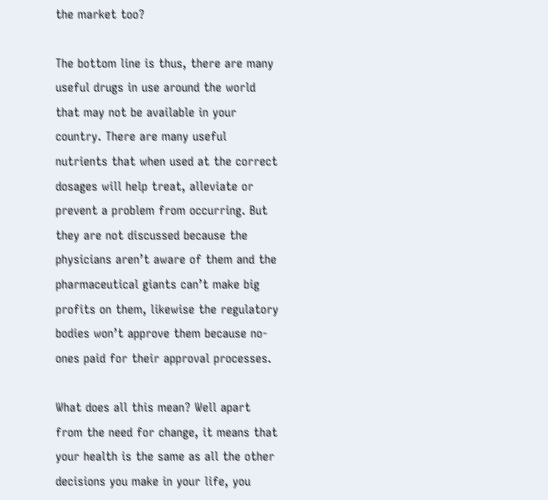the market too?

The bottom line is thus, there are many useful drugs in use around the world that may not be available in your country. There are many useful nutrients that when used at the correct dosages will help treat, alleviate or prevent a problem from occurring. But they are not discussed because the physicians aren’t aware of them and the pharmaceutical giants can’t make big profits on them, likewise the regulatory bodies won’t approve them because no-ones paid for their approval processes.

What does all this mean? Well apart from the need for change, it means that your health is the same as all the other decisions you make in your life, you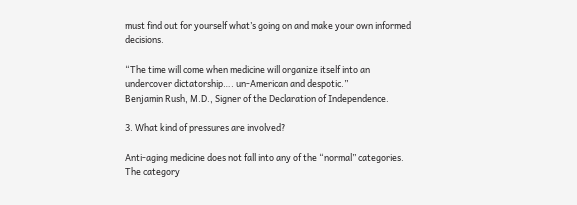must find out for yourself what’s going on and make your own informed decisions.

“The time will come when medicine will organize itself into an undercover dictatorship…. un-American and despotic.”
Benjamin Rush, M.D., Signer of the Declaration of Independence.

3. What kind of pressures are involved?

Anti-aging medicine does not fall into any of the “normal” categories. The category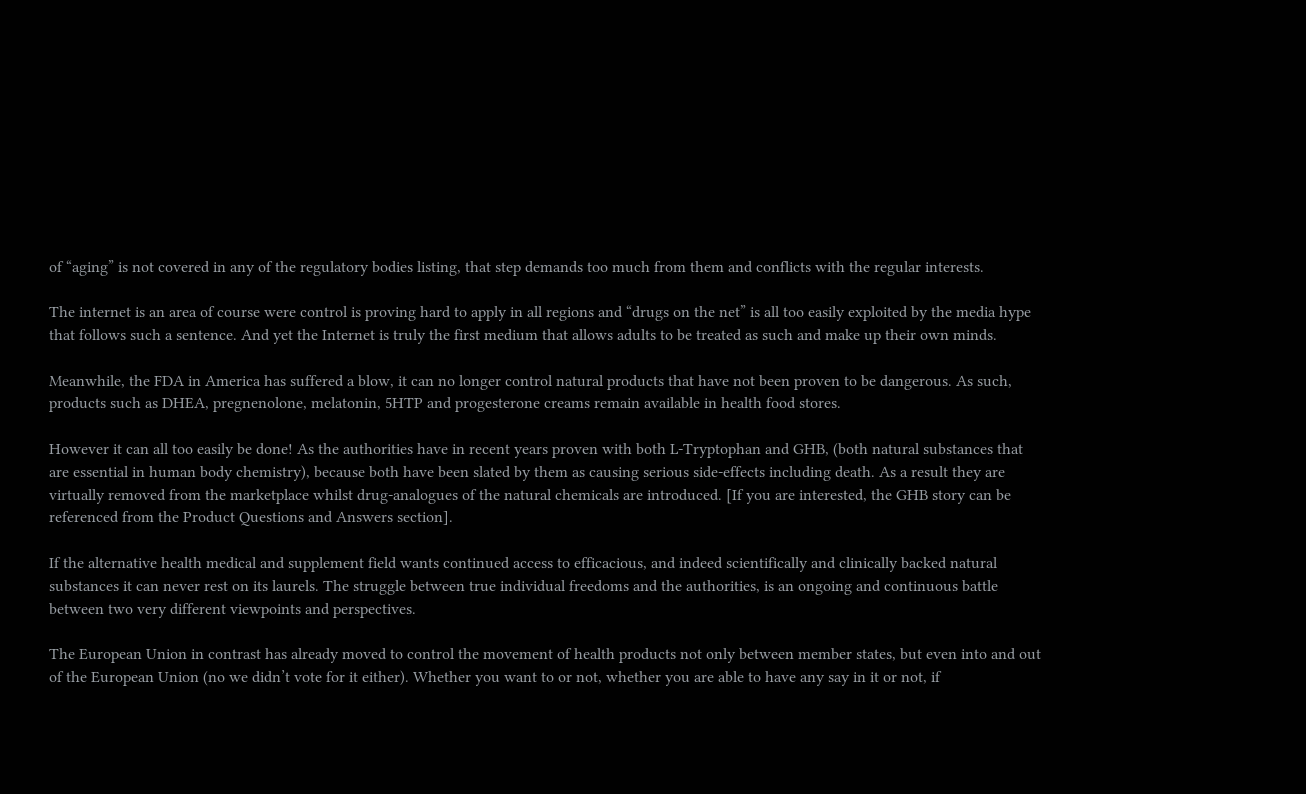of “aging” is not covered in any of the regulatory bodies listing, that step demands too much from them and conflicts with the regular interests.

The internet is an area of course were control is proving hard to apply in all regions and “drugs on the net” is all too easily exploited by the media hype that follows such a sentence. And yet the Internet is truly the first medium that allows adults to be treated as such and make up their own minds.

Meanwhile, the FDA in America has suffered a blow, it can no longer control natural products that have not been proven to be dangerous. As such, products such as DHEA, pregnenolone, melatonin, 5HTP and progesterone creams remain available in health food stores.

However it can all too easily be done! As the authorities have in recent years proven with both L-Tryptophan and GHB, (both natural substances that are essential in human body chemistry), because both have been slated by them as causing serious side-effects including death. As a result they are virtually removed from the marketplace whilst drug-analogues of the natural chemicals are introduced. [If you are interested, the GHB story can be referenced from the Product Questions and Answers section].

If the alternative health medical and supplement field wants continued access to efficacious, and indeed scientifically and clinically backed natural substances it can never rest on its laurels. The struggle between true individual freedoms and the authorities, is an ongoing and continuous battle between two very different viewpoints and perspectives.

The European Union in contrast has already moved to control the movement of health products not only between member states, but even into and out of the European Union (no we didn’t vote for it either). Whether you want to or not, whether you are able to have any say in it or not, if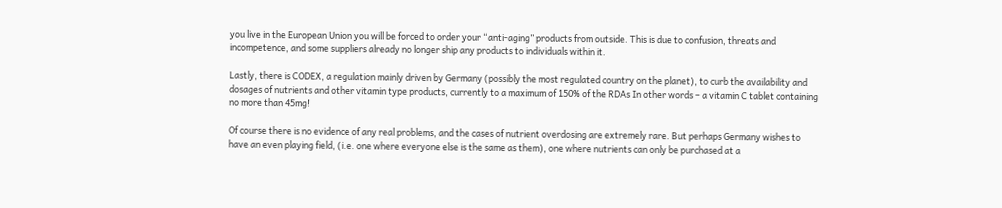you live in the European Union you will be forced to order your “anti-aging” products from outside. This is due to confusion, threats and incompetence, and some suppliers already no longer ship any products to individuals within it.

Lastly, there is CODEX, a regulation mainly driven by Germany (possibly the most regulated country on the planet), to curb the availability and dosages of nutrients and other vitamin type products, currently to a maximum of 150% of the RDAs In other words – a vitamin C tablet containing no more than 45mg!

Of course there is no evidence of any real problems, and the cases of nutrient overdosing are extremely rare. But perhaps Germany wishes to have an even playing field, (i.e. one where everyone else is the same as them), one where nutrients can only be purchased at a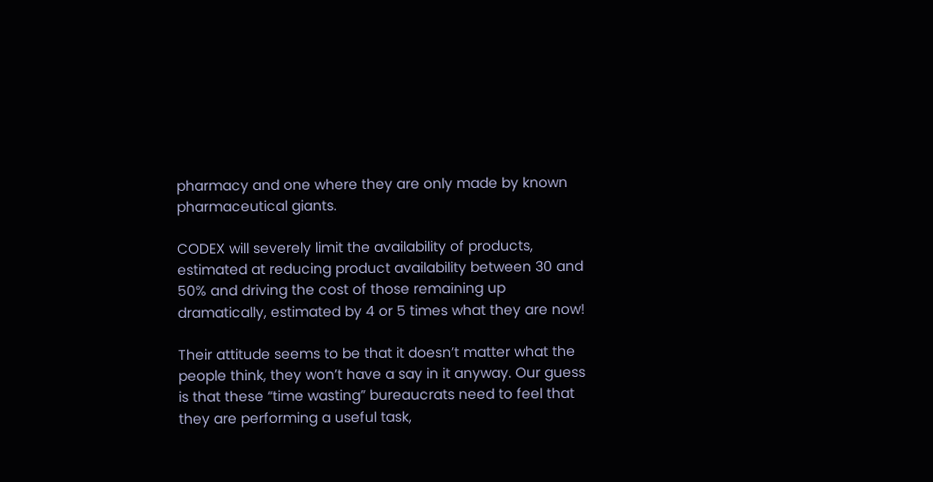pharmacy and one where they are only made by known pharmaceutical giants.

CODEX will severely limit the availability of products, estimated at reducing product availability between 30 and 50% and driving the cost of those remaining up dramatically, estimated by 4 or 5 times what they are now!

Their attitude seems to be that it doesn’t matter what the people think, they won’t have a say in it anyway. Our guess is that these “time wasting” bureaucrats need to feel that they are performing a useful task,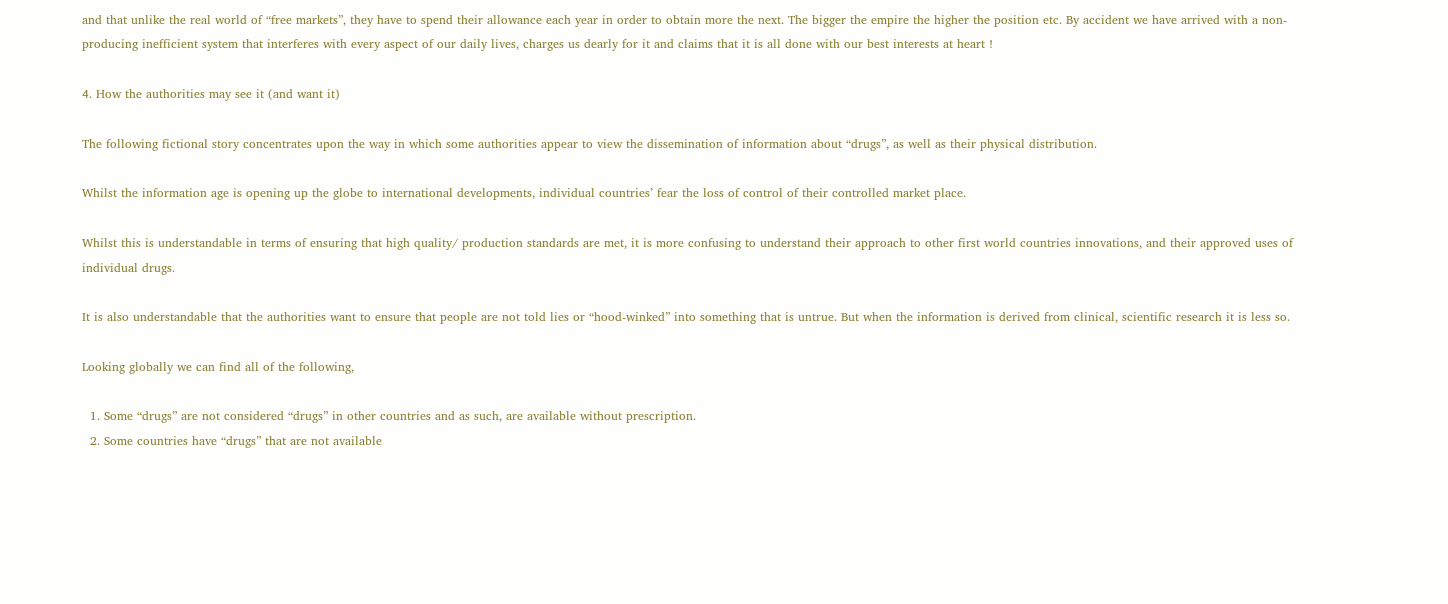and that unlike the real world of “free markets”, they have to spend their allowance each year in order to obtain more the next. The bigger the empire the higher the position etc. By accident we have arrived with a non-producing inefficient system that interferes with every aspect of our daily lives, charges us dearly for it and claims that it is all done with our best interests at heart !

4. How the authorities may see it (and want it)

The following fictional story concentrates upon the way in which some authorities appear to view the dissemination of information about “drugs”, as well as their physical distribution.

Whilst the information age is opening up the globe to international developments, individual countries’ fear the loss of control of their controlled market place.

Whilst this is understandable in terms of ensuring that high quality/ production standards are met, it is more confusing to understand their approach to other first world countries innovations, and their approved uses of individual drugs.

It is also understandable that the authorities want to ensure that people are not told lies or “hood-winked” into something that is untrue. But when the information is derived from clinical, scientific research it is less so.

Looking globally we can find all of the following,

  1. Some “drugs” are not considered “drugs” in other countries and as such, are available without prescription.
  2. Some countries have “drugs” that are not available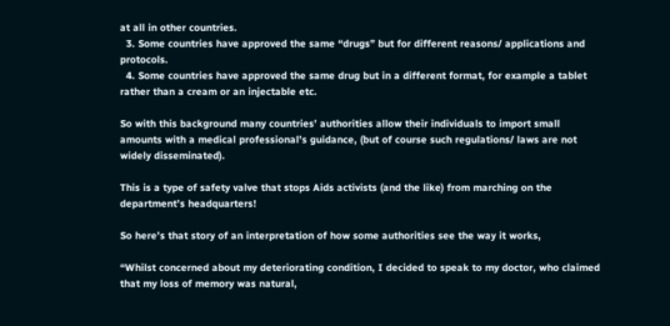at all in other countries.
  3. Some countries have approved the same “drugs” but for different reasons/ applications and protocols.
  4. Some countries have approved the same drug but in a different format, for example a tablet rather than a cream or an injectable etc.

So with this background many countries’ authorities allow their individuals to import small amounts with a medical professional’s guidance, (but of course such regulations/ laws are not widely disseminated).

This is a type of safety valve that stops Aids activists (and the like) from marching on the department’s headquarters!

So here’s that story of an interpretation of how some authorities see the way it works,

“Whilst concerned about my deteriorating condition, I decided to speak to my doctor, who claimed that my loss of memory was natural,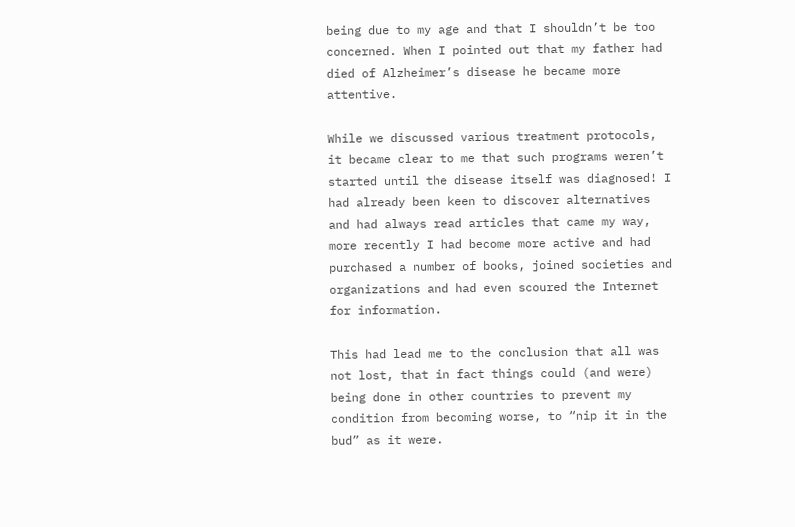being due to my age and that I shouldn’t be too concerned. When I pointed out that my father had died of Alzheimer’s disease he became more attentive.

While we discussed various treatment protocols, it became clear to me that such programs weren’t started until the disease itself was diagnosed! I had already been keen to discover alternatives and had always read articles that came my way, more recently I had become more active and had purchased a number of books, joined societies and organizations and had even scoured the Internet for information.

This had lead me to the conclusion that all was not lost, that in fact things could (and were) being done in other countries to prevent my condition from becoming worse, to “nip it in the bud” as it were.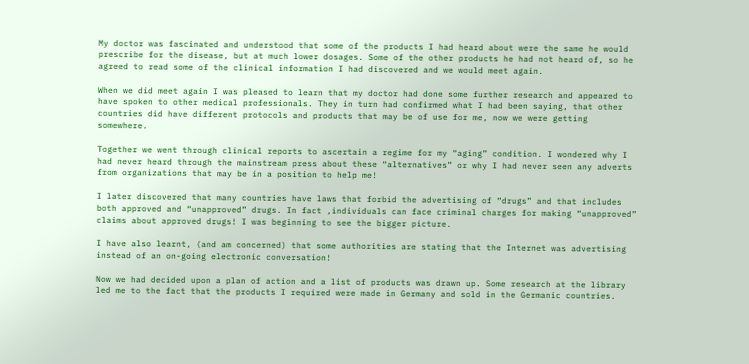My doctor was fascinated and understood that some of the products I had heard about were the same he would prescribe for the disease, but at much lower dosages. Some of the other products he had not heard of, so he agreed to read some of the clinical information I had discovered and we would meet again.

When we did meet again I was pleased to learn that my doctor had done some further research and appeared to have spoken to other medical professionals. They in turn had confirmed what I had been saying, that other countries did have different protocols and products that may be of use for me, now we were getting somewhere.

Together we went through clinical reports to ascertain a regime for my “aging” condition. I wondered why I had never heard through the mainstream press about these “alternatives” or why I had never seen any adverts from organizations that may be in a position to help me!

I later discovered that many countries have laws that forbid the advertising of “drugs” and that includes both approved and “unapproved” drugs. In fact ,individuals can face criminal charges for making “unapproved” claims about approved drugs! I was beginning to see the bigger picture.

I have also learnt, (and am concerned) that some authorities are stating that the Internet was advertising instead of an on-going electronic conversation!

Now we had decided upon a plan of action and a list of products was drawn up. Some research at the library led me to the fact that the products I required were made in Germany and sold in the Germanic countries.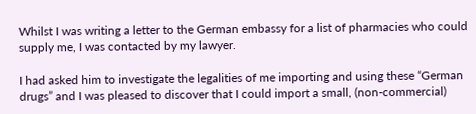Whilst I was writing a letter to the German embassy for a list of pharmacies who could supply me, I was contacted by my lawyer.

I had asked him to investigate the legalities of me importing and using these “German drugs” and I was pleased to discover that I could import a small, (non-commercial)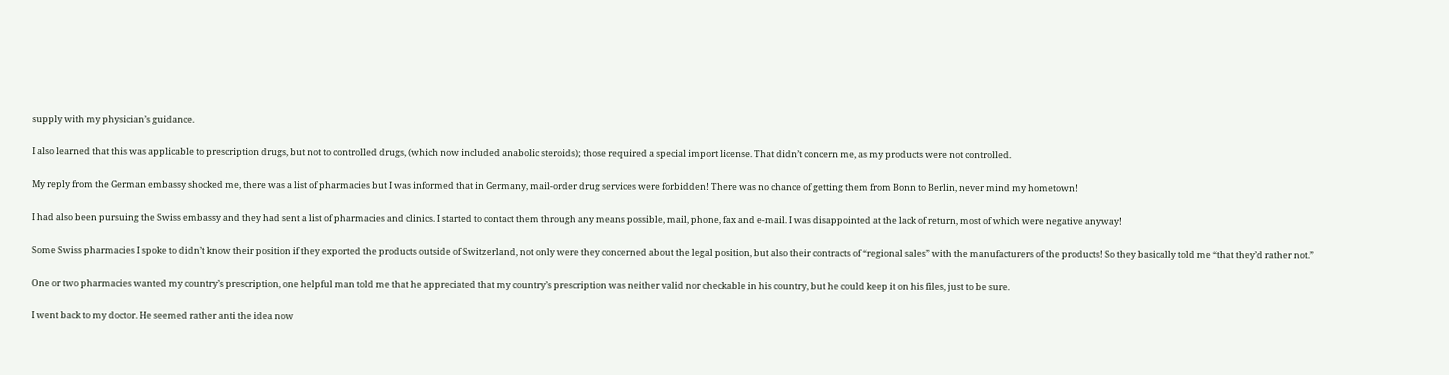supply with my physician’s guidance.

I also learned that this was applicable to prescription drugs, but not to controlled drugs, (which now included anabolic steroids); those required a special import license. That didn’t concern me, as my products were not controlled.

My reply from the German embassy shocked me, there was a list of pharmacies but I was informed that in Germany, mail-order drug services were forbidden! There was no chance of getting them from Bonn to Berlin, never mind my hometown!

I had also been pursuing the Swiss embassy and they had sent a list of pharmacies and clinics. I started to contact them through any means possible, mail, phone, fax and e-mail. I was disappointed at the lack of return, most of which were negative anyway!

Some Swiss pharmacies I spoke to didn’t know their position if they exported the products outside of Switzerland, not only were they concerned about the legal position, but also their contracts of “regional sales” with the manufacturers of the products! So they basically told me “that they’d rather not.”

One or two pharmacies wanted my country’s prescription, one helpful man told me that he appreciated that my country’s prescription was neither valid nor checkable in his country, but he could keep it on his files, just to be sure.

I went back to my doctor. He seemed rather anti the idea now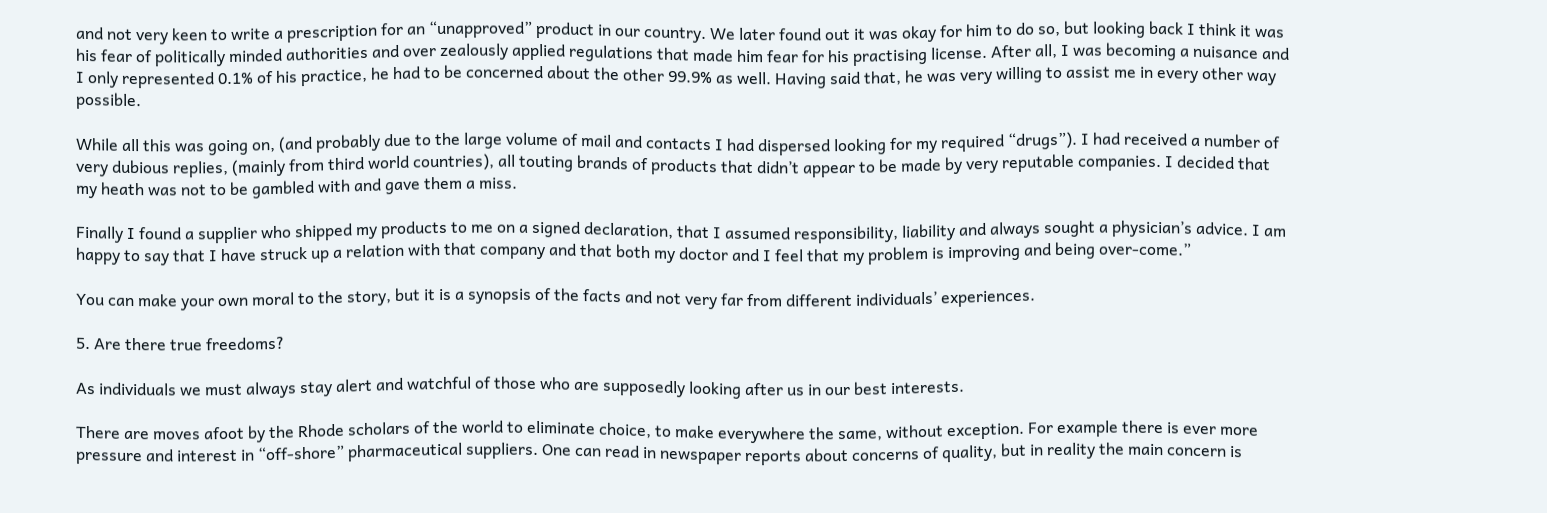and not very keen to write a prescription for an “unapproved” product in our country. We later found out it was okay for him to do so, but looking back I think it was his fear of politically minded authorities and over zealously applied regulations that made him fear for his practising license. After all, I was becoming a nuisance and I only represented 0.1% of his practice, he had to be concerned about the other 99.9% as well. Having said that, he was very willing to assist me in every other way possible.

While all this was going on, (and probably due to the large volume of mail and contacts I had dispersed looking for my required “drugs”). I had received a number of very dubious replies, (mainly from third world countries), all touting brands of products that didn’t appear to be made by very reputable companies. I decided that my heath was not to be gambled with and gave them a miss.

Finally I found a supplier who shipped my products to me on a signed declaration, that I assumed responsibility, liability and always sought a physician’s advice. I am happy to say that I have struck up a relation with that company and that both my doctor and I feel that my problem is improving and being over-come.”

You can make your own moral to the story, but it is a synopsis of the facts and not very far from different individuals’ experiences.

5. Are there true freedoms?

As individuals we must always stay alert and watchful of those who are supposedly looking after us in our best interests.

There are moves afoot by the Rhode scholars of the world to eliminate choice, to make everywhere the same, without exception. For example there is ever more pressure and interest in “off-shore” pharmaceutical suppliers. One can read in newspaper reports about concerns of quality, but in reality the main concern is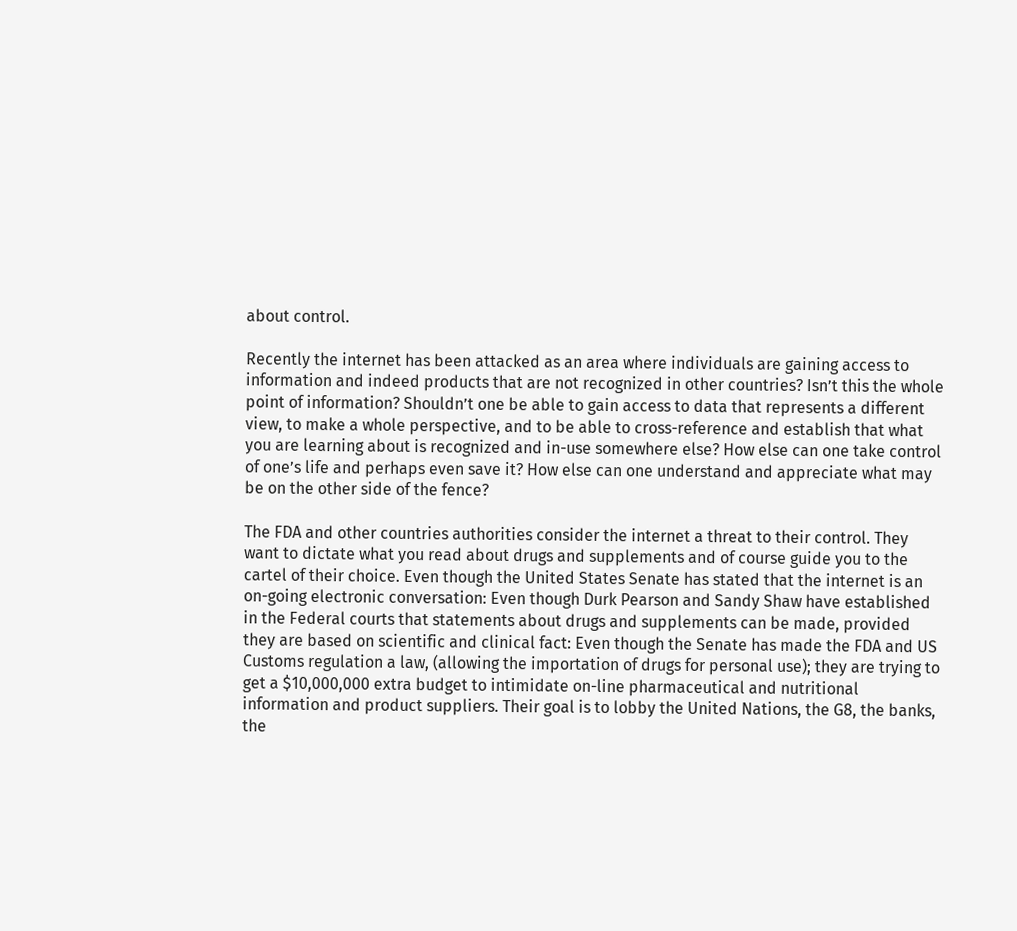about control.

Recently the internet has been attacked as an area where individuals are gaining access to information and indeed products that are not recognized in other countries? Isn’t this the whole point of information? Shouldn’t one be able to gain access to data that represents a different view, to make a whole perspective, and to be able to cross-reference and establish that what you are learning about is recognized and in-use somewhere else? How else can one take control of one’s life and perhaps even save it? How else can one understand and appreciate what may be on the other side of the fence?

The FDA and other countries authorities consider the internet a threat to their control. They want to dictate what you read about drugs and supplements and of course guide you to the cartel of their choice. Even though the United States Senate has stated that the internet is an on-going electronic conversation: Even though Durk Pearson and Sandy Shaw have established in the Federal courts that statements about drugs and supplements can be made, provided they are based on scientific and clinical fact: Even though the Senate has made the FDA and US Customs regulation a law, (allowing the importation of drugs for personal use); they are trying to get a $10,000,000 extra budget to intimidate on-line pharmaceutical and nutritional information and product suppliers. Their goal is to lobby the United Nations, the G8, the banks, the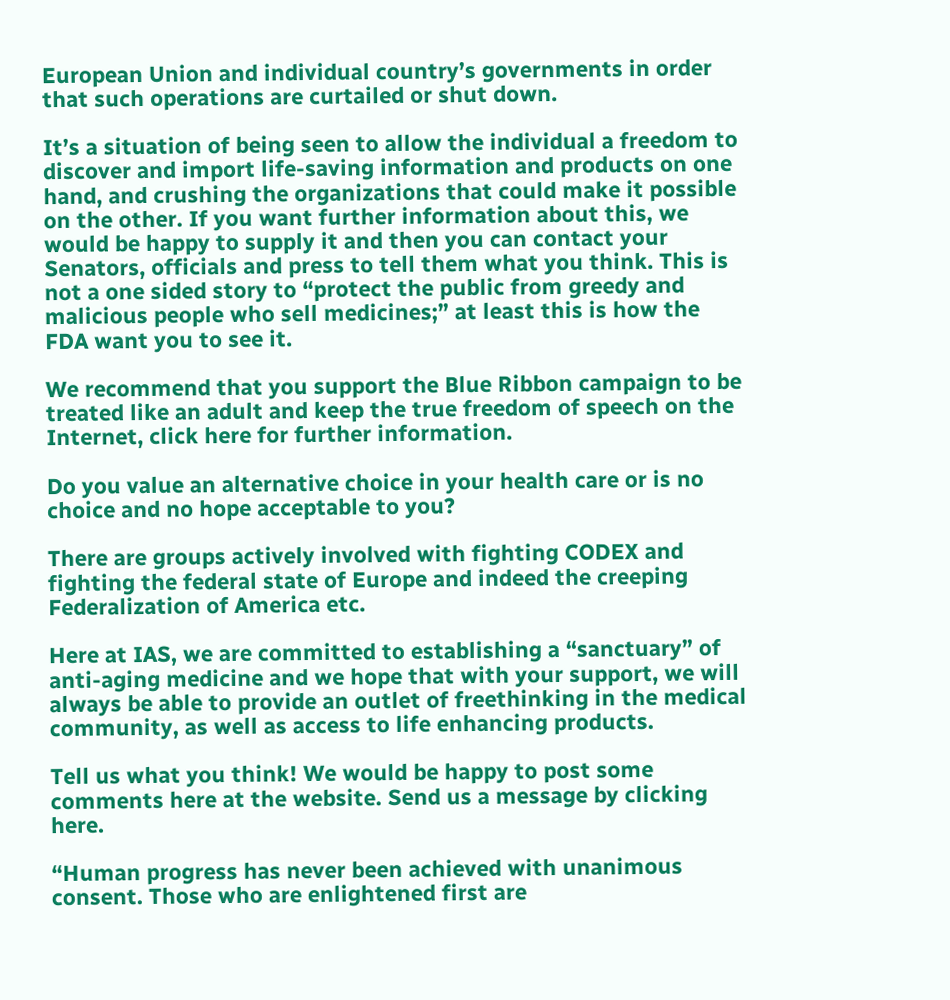European Union and individual country’s governments in order that such operations are curtailed or shut down.

It’s a situation of being seen to allow the individual a freedom to discover and import life-saving information and products on one hand, and crushing the organizations that could make it possible on the other. If you want further information about this, we would be happy to supply it and then you can contact your Senators, officials and press to tell them what you think. This is not a one sided story to “protect the public from greedy and malicious people who sell medicines;” at least this is how the FDA want you to see it.

We recommend that you support the Blue Ribbon campaign to be treated like an adult and keep the true freedom of speech on the Internet, click here for further information.

Do you value an alternative choice in your health care or is no choice and no hope acceptable to you?

There are groups actively involved with fighting CODEX and fighting the federal state of Europe and indeed the creeping Federalization of America etc.

Here at IAS, we are committed to establishing a “sanctuary” of anti-aging medicine and we hope that with your support, we will always be able to provide an outlet of freethinking in the medical community, as well as access to life enhancing products.

Tell us what you think! We would be happy to post some comments here at the website. Send us a message by clicking here.

“Human progress has never been achieved with unanimous consent. Those who are enlightened first are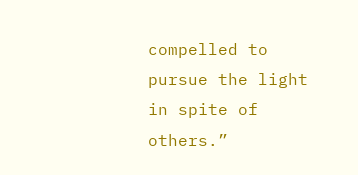compelled to pursue the light in spite of others.”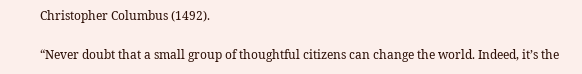Christopher Columbus (1492).

“Never doubt that a small group of thoughtful citizens can change the world. Indeed, it’s the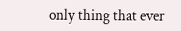only thing that ever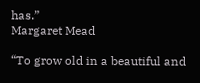has.”
Margaret Mead

“To grow old in a beautiful and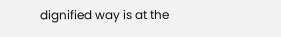dignified way is at the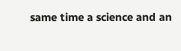same time a science and an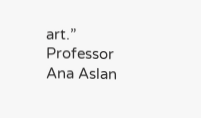art.”
Professor Ana Aslan